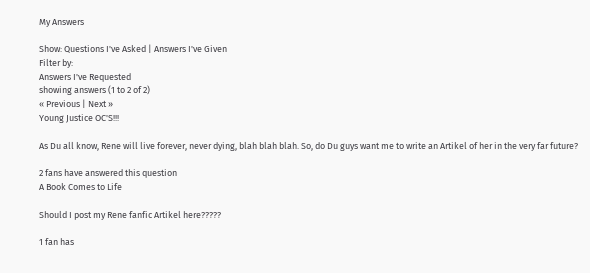My Answers

Show: Questions I've Asked | Answers I've Given
Filter by:
Answers I've Requested
showing answers (1 to 2 of 2)
« Previous | Next »
Young Justice OC'S!!!

As Du all know, Rene will live forever, never dying, blah blah blah. So, do Du guys want me to write an Artikel of her in the very far future?

2 fans have answered this question
A Book Comes to Life

Should I post my Rene fanfic Artikel here?????

1 fan has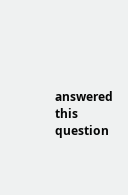answered this question